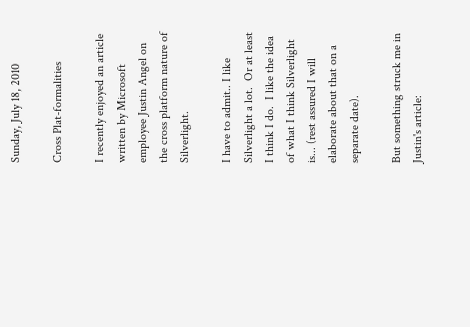Sunday, July 18, 2010

Cross Plat-formalities

I recently enjoyed an article written by Microsoft employee Justin Angel on the cross platform nature of Silverlight.

I have to admit.. I like Silverlight a lot.  Or at least I think I do.  I like the idea of what I think Silverlight is... (rest assured I will elaborate about that on a separate date).

But something struck me in Justin's article: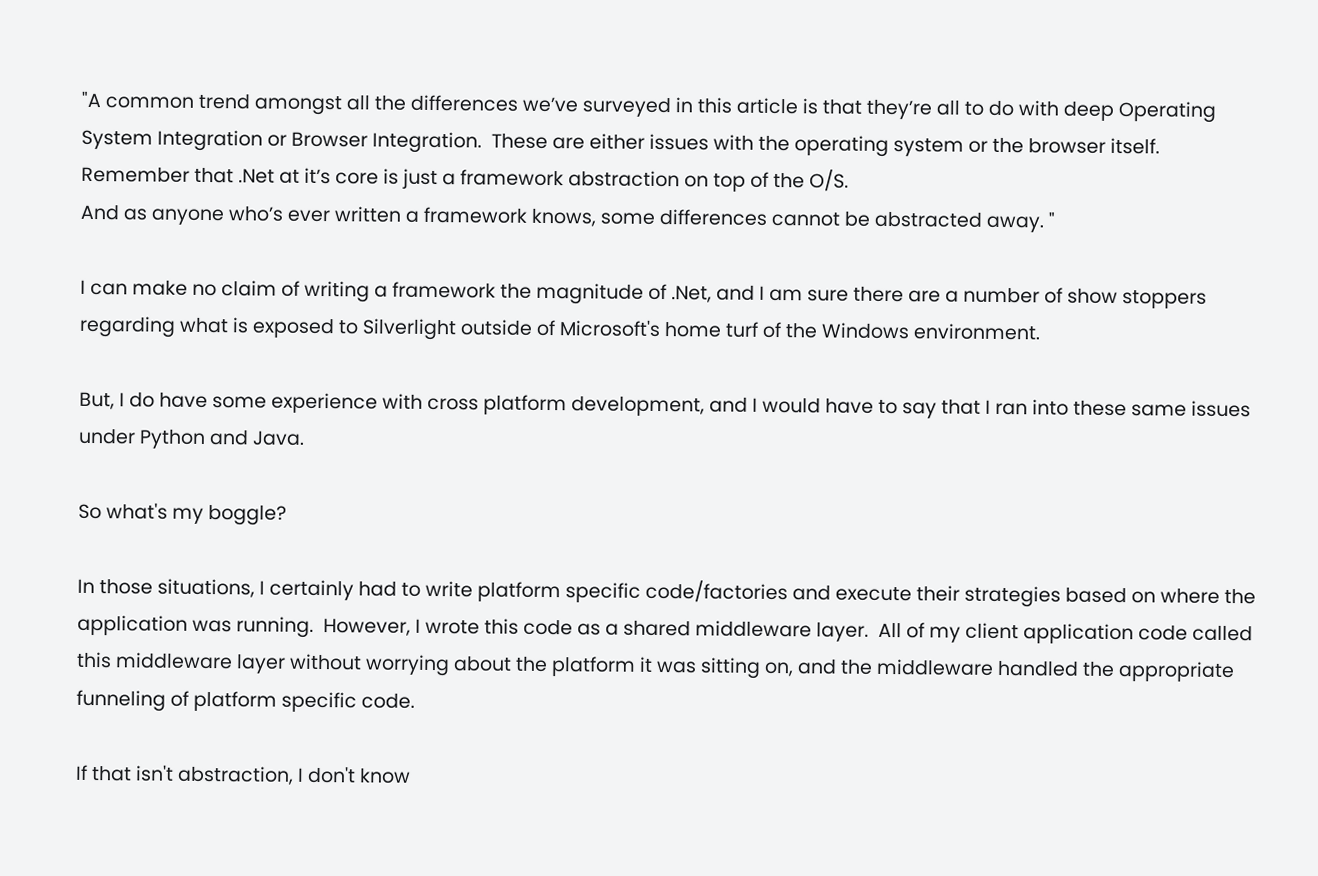"A common trend amongst all the differences we’ve surveyed in this article is that they’re all to do with deep Operating System Integration or Browser Integration.  These are either issues with the operating system or the browser itself.
Remember that .Net at it’s core is just a framework abstraction on top of the O/S.
And as anyone who’s ever written a framework knows, some differences cannot be abstracted away. "

I can make no claim of writing a framework the magnitude of .Net, and I am sure there are a number of show stoppers regarding what is exposed to Silverlight outside of Microsoft's home turf of the Windows environment.

But, I do have some experience with cross platform development, and I would have to say that I ran into these same issues under Python and Java.

So what's my boggle?

In those situations, I certainly had to write platform specific code/factories and execute their strategies based on where the application was running.  However, I wrote this code as a shared middleware layer.  All of my client application code called this middleware layer without worrying about the platform it was sitting on, and the middleware handled the appropriate funneling of platform specific code.

If that isn't abstraction, I don't know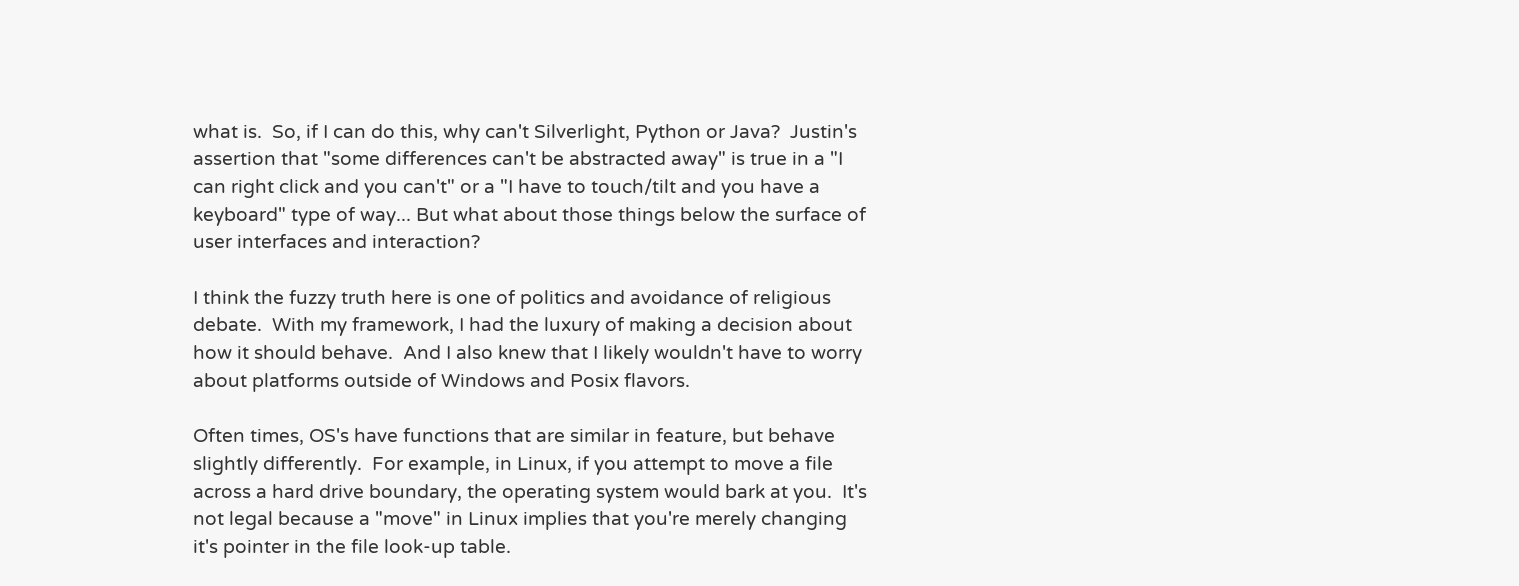what is.  So, if I can do this, why can't Silverlight, Python or Java?  Justin's assertion that "some differences can't be abstracted away" is true in a "I can right click and you can't" or a "I have to touch/tilt and you have a keyboard" type of way... But what about those things below the surface of user interfaces and interaction?

I think the fuzzy truth here is one of politics and avoidance of religious debate.  With my framework, I had the luxury of making a decision about how it should behave.  And I also knew that I likely wouldn't have to worry about platforms outside of Windows and Posix flavors.

Often times, OS's have functions that are similar in feature, but behave slightly differently.  For example, in Linux, if you attempt to move a file across a hard drive boundary, the operating system would bark at you.  It's not legal because a "move" in Linux implies that you're merely changing it's pointer in the file look-up table.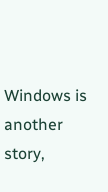Windows is another story,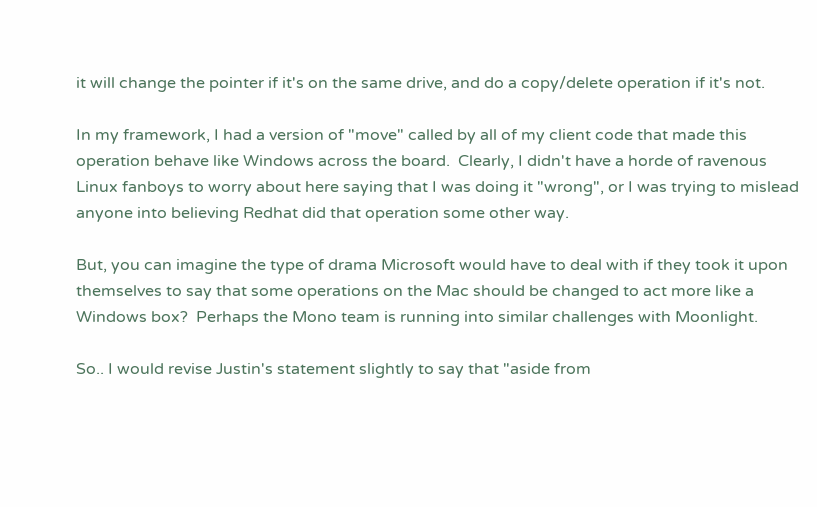it will change the pointer if it's on the same drive, and do a copy/delete operation if it's not.

In my framework, I had a version of "move" called by all of my client code that made this operation behave like Windows across the board.  Clearly, I didn't have a horde of ravenous Linux fanboys to worry about here saying that I was doing it "wrong", or I was trying to mislead anyone into believing Redhat did that operation some other way.

But, you can imagine the type of drama Microsoft would have to deal with if they took it upon themselves to say that some operations on the Mac should be changed to act more like a Windows box?  Perhaps the Mono team is running into similar challenges with Moonlight.

So.. I would revise Justin's statement slightly to say that "aside from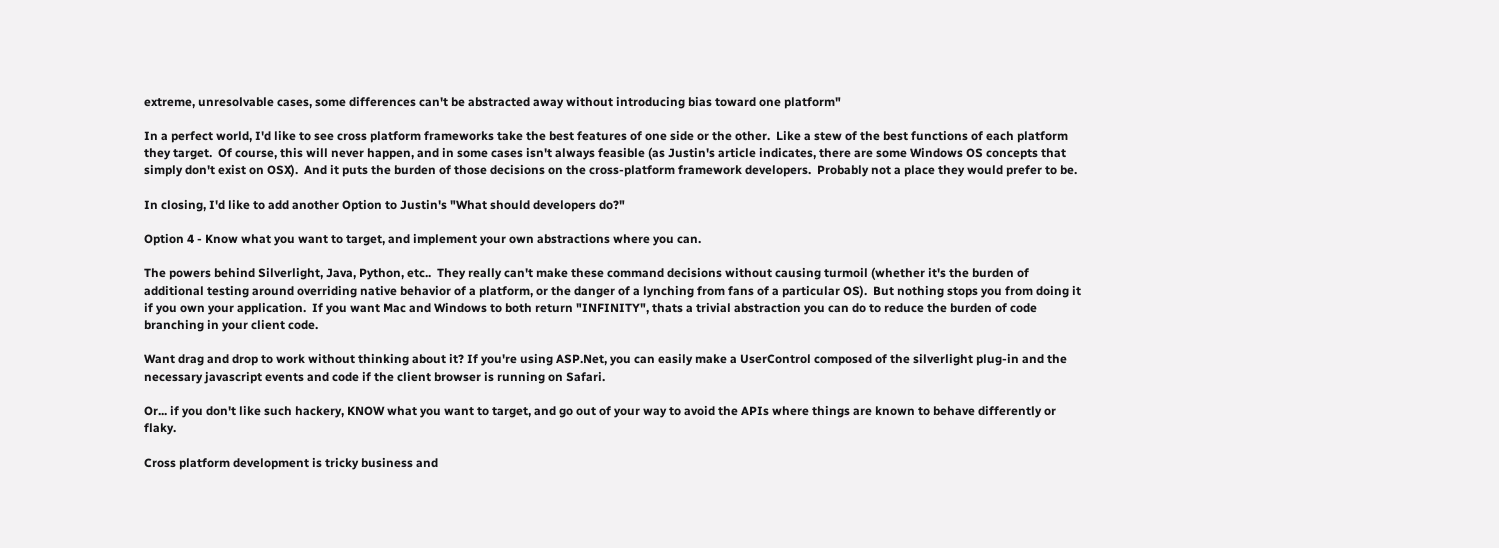extreme, unresolvable cases, some differences can't be abstracted away without introducing bias toward one platform"

In a perfect world, I'd like to see cross platform frameworks take the best features of one side or the other.  Like a stew of the best functions of each platform they target.  Of course, this will never happen, and in some cases isn't always feasible (as Justin's article indicates, there are some Windows OS concepts that simply don't exist on OSX).  And it puts the burden of those decisions on the cross-platform framework developers.  Probably not a place they would prefer to be.

In closing, I'd like to add another Option to Justin's "What should developers do?"

Option 4 - Know what you want to target, and implement your own abstractions where you can.

The powers behind Silverlight, Java, Python, etc..  They really can't make these command decisions without causing turmoil (whether it's the burden of additional testing around overriding native behavior of a platform, or the danger of a lynching from fans of a particular OS).  But nothing stops you from doing it if you own your application.  If you want Mac and Windows to both return "INFINITY", thats a trivial abstraction you can do to reduce the burden of code branching in your client code.

Want drag and drop to work without thinking about it? If you're using ASP.Net, you can easily make a UserControl composed of the silverlight plug-in and the necessary javascript events and code if the client browser is running on Safari.

Or... if you don't like such hackery, KNOW what you want to target, and go out of your way to avoid the APIs where things are known to behave differently or flaky.

Cross platform development is tricky business and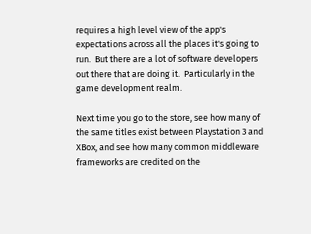requires a high level view of the app's expectations across all the places it's going to run.  But there are a lot of software developers out there that are doing it.  Particularly in the game development realm.

Next time you go to the store, see how many of the same titles exist between Playstation 3 and XBox, and see how many common middleware frameworks are credited on the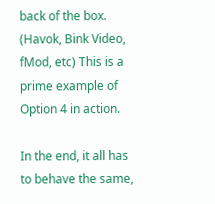back of the box.  (Havok, Bink Video, fMod, etc) This is a prime example of Option 4 in action.

In the end, it all has to behave the same,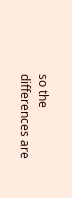so the differences are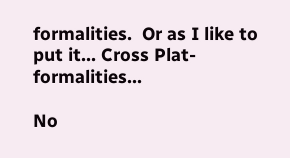formalities.  Or as I like to put it... Cross Plat-formalities...

No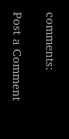comments:

Post a Comment